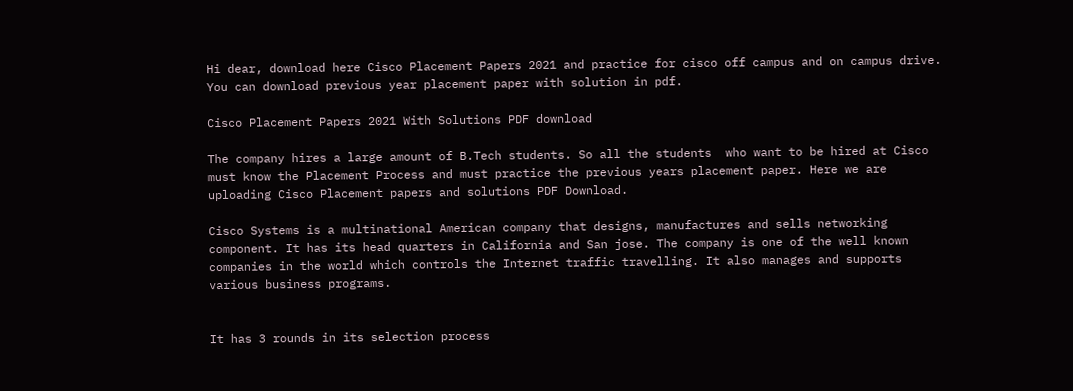Hi dear, download here Cisco Placement Papers 2021 and practice for cisco off campus and on campus drive. You can download previous year placement paper with solution in pdf.

Cisco Placement Papers 2021 With Solutions PDF download

The company hires a large amount of B.Tech students. So all the students  who want to be hired at Cisco must know the Placement Process and must practice the previous years placement paper. Here we are uploading Cisco Placement papers and solutions PDF Download.

Cisco Systems is a multinational American company that designs, manufactures and sells networking component. It has its head quarters in California and San jose. The company is one of the well known companies in the world which controls the Internet traffic travelling. It also manages and supports various business programs.


It has 3 rounds in its selection process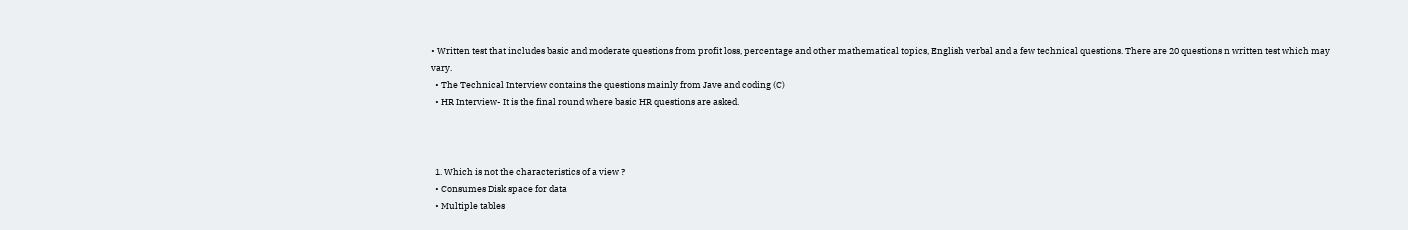• Written test that includes basic and moderate questions from profit loss, percentage and other mathematical topics, English verbal and a few technical questions. There are 20 questions n written test which may vary.
  • The Technical Interview contains the questions mainly from Jave and coding (C)
  • HR Interview- It is the final round where basic HR questions are asked.



  1. Which is not the characteristics of a view ?
  • Consumes Disk space for data
  • Multiple tables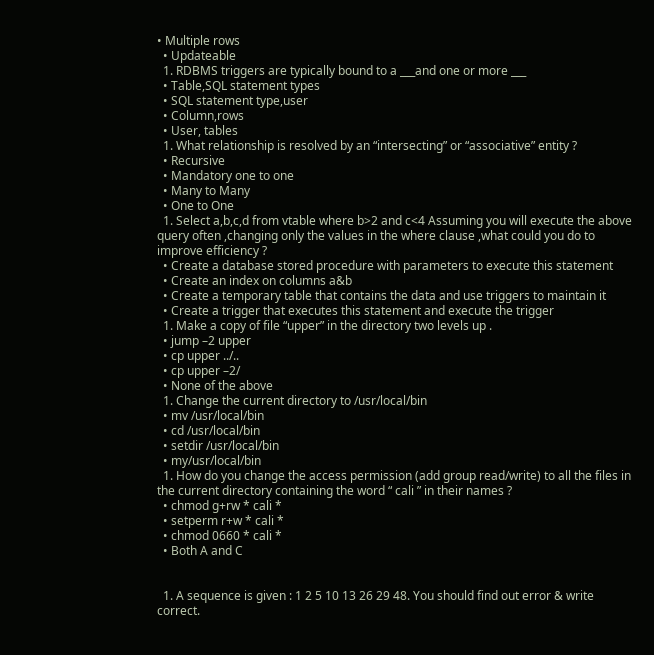• Multiple rows
  • Updateable
  1. RDBMS triggers are typically bound to a ___and one or more ___
  • Table,SQL statement types
  • SQL statement type,user
  • Column,rows
  • User, tables
  1. What relationship is resolved by an “intersecting” or “associative” entity ?
  • Recursive
  • Mandatory one to one
  • Many to Many
  • One to One
  1. Select a,b,c,d from vtable where b>2 and c<4 Assuming you will execute the above query often ,changing only the values in the where clause ,what could you do to improve efficiency ?
  • Create a database stored procedure with parameters to execute this statement
  • Create an index on columns a&b
  • Create a temporary table that contains the data and use triggers to maintain it
  • Create a trigger that executes this statement and execute the trigger
  1. Make a copy of file “upper” in the directory two levels up .
  • jump –2 upper
  • cp upper ../..
  • cp upper –2/
  • None of the above
  1. Change the current directory to /usr/local/bin
  • mv /usr/local/bin
  • cd /usr/local/bin
  • setdir /usr/local/bin
  • my/usr/local/bin
  1. How do you change the access permission (add group read/write) to all the files in the current directory containing the word “ cali ” in their names ?
  • chmod g+rw * cali *
  • setperm r+w * cali *
  • chmod 0660 * cali *
  • Both A and C


  1. A sequence is given : 1 2 5 10 13 26 29 48. You should find out error & write correct.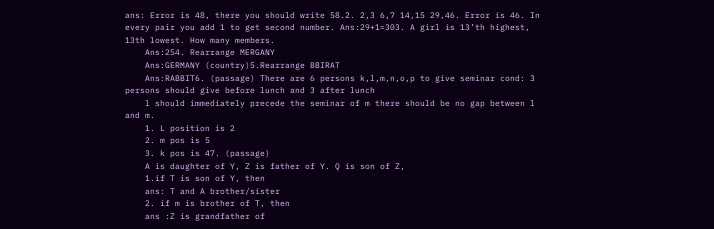ans: Error is 48, there you should write 58.2. 2,3 6,7 14,15 29,46. Error is 46. In every pair you add 1 to get second number. Ans:29+1=303. A girl is 13’th highest, 13th lowest. How many members.
    Ans:254. Rearrange MERGANY
    Ans:GERMANY (country)5.Rearrange BBIRAT
    Ans:RABBIT6. (passage) There are 6 persons k,l,m,n,o,p to give seminar cond: 3 persons should give before lunch and 3 after lunch
    l should immediately precede the seminar of m there should be no gap between l and m.
    1. L position is 2
    2. m pos is 5
    3. k pos is 47. (passage)
    A is daughter of Y, Z is father of Y. Q is son of Z,
    1.if T is son of Y, then
    ans: T and A brother/sister
    2. if m is brother of T, then
    ans :Z is grandfather of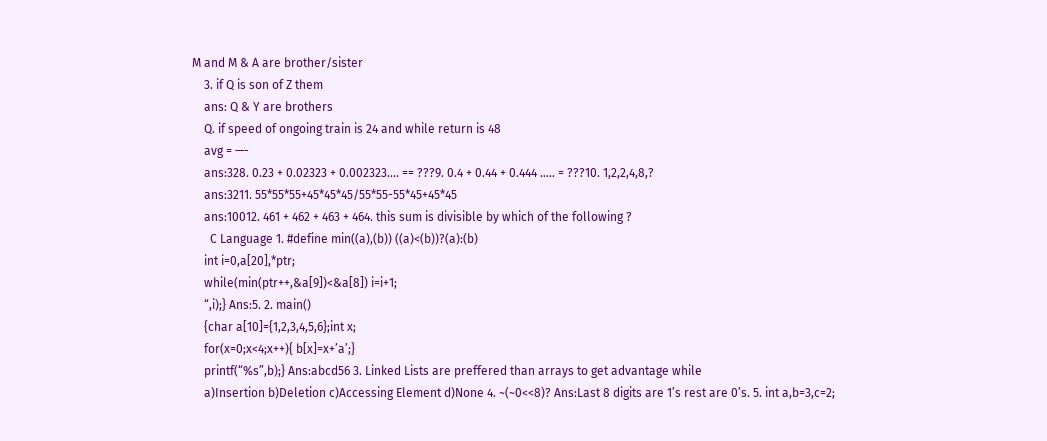M and M & A are brother/sister
    3. if Q is son of Z them
    ans: Q & Y are brothers
    Q. if speed of ongoing train is 24 and while return is 48
    avg = —-
    ans:328. 0.23 + 0.02323 + 0.002323…. == ???9. 0.4 + 0.44 + 0.444 ….. = ???10. 1,2,2,4,8,?
    ans:3211. 55*55*55+45*45*45/55*55-55*45+45*45
    ans:10012. 461 + 462 + 463 + 464. this sum is divisible by which of the following ?
      C Language 1. #define min((a),(b)) ((a)<(b))?(a):(b)
    int i=0,a[20],*ptr;
    while(min(ptr++,&a[9])<&a[8]) i=i+1;
    “,i);} Ans:5. 2. main()
    {char a[10]={1,2,3,4,5,6};int x;
    for(x=0;x<4;x++){ b[x]=x+’a’;}
    printf(“%s”,b);} Ans:abcd56 3. Linked Lists are preffered than arrays to get advantage while
    a)Insertion b)Deletion c)Accessing Element d)None 4. ~(~0<<8)? Ans:Last 8 digits are 1’s rest are 0’s. 5. int a,b=3,c=2;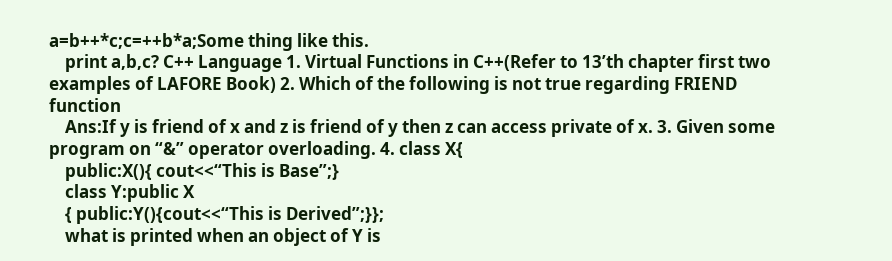a=b++*c;c=++b*a;Some thing like this.
    print a,b,c? C++ Language 1. Virtual Functions in C++(Refer to 13’th chapter first two examples of LAFORE Book) 2. Which of the following is not true regarding FRIEND function
    Ans:If y is friend of x and z is friend of y then z can access private of x. 3. Given some program on “&” operator overloading. 4. class X{
    public:X(){ cout<<“This is Base”;}
    class Y:public X
    { public:Y(){cout<<“This is Derived”;}};
    what is printed when an object of Y is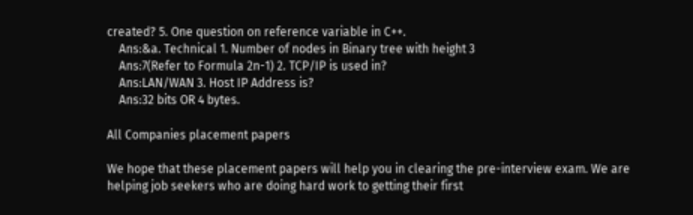created? 5. One question on reference variable in C++.
    Ans:&a. Technical 1. Number of nodes in Binary tree with height 3
    Ans:7(Refer to Formula 2n-1) 2. TCP/IP is used in?
    Ans:LAN/WAN 3. Host IP Address is?
    Ans:32 bits OR 4 bytes.

All Companies placement papers

We hope that these placement papers will help you in clearing the pre-interview exam. We are helping job seekers who are doing hard work to getting their first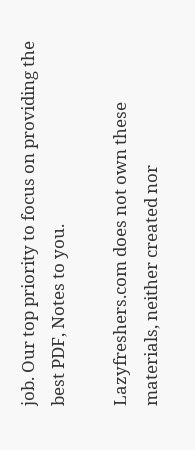job. Our top priority to focus on providing the best PDF, Notes to you.

Lazyfreshers.com does not own these materials, neither created nor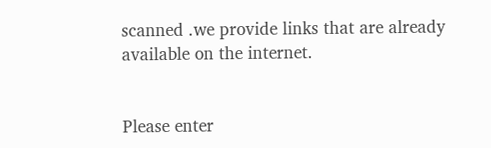scanned .we provide links that are already available on the internet.


Please enter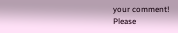your comment!
Please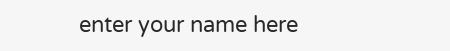enter your name here